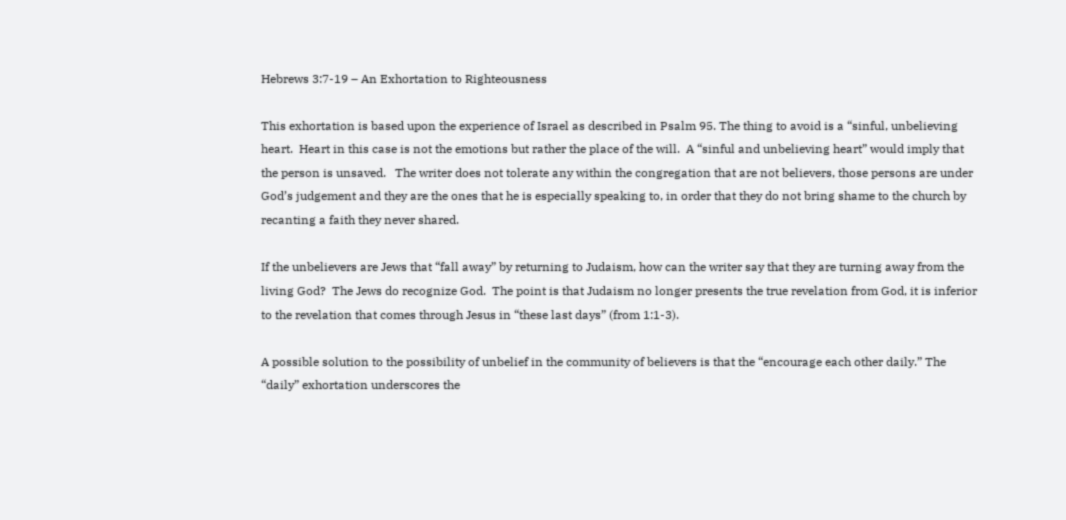Hebrews 3:7-19 – An Exhortation to Righteousness

This exhortation is based upon the experience of Israel as described in Psalm 95. The thing to avoid is a “sinful, unbelieving heart.  Heart in this case is not the emotions but rather the place of the will.  A “sinful and unbelieving heart” would imply that the person is unsaved.   The writer does not tolerate any within the congregation that are not believers, those persons are under God’s judgement and they are the ones that he is especially speaking to, in order that they do not bring shame to the church by recanting a faith they never shared.

If the unbelievers are Jews that “fall away” by returning to Judaism, how can the writer say that they are turning away from the living God?  The Jews do recognize God.  The point is that Judaism no longer presents the true revelation from God, it is inferior to the revelation that comes through Jesus in “these last days” (from 1:1-3).

A possible solution to the possibility of unbelief in the community of believers is that the “encourage each other daily.” The “daily” exhortation underscores the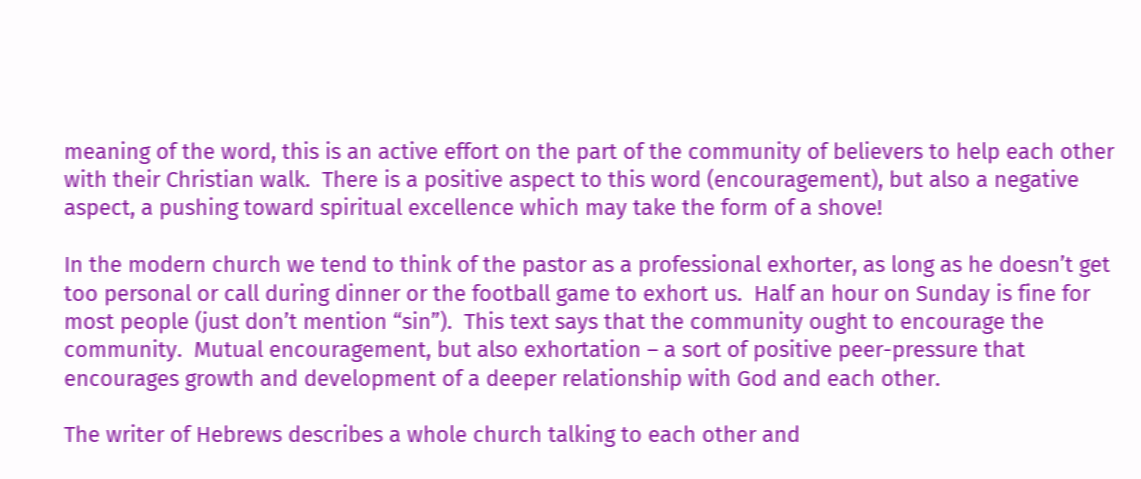meaning of the word, this is an active effort on the part of the community of believers to help each other with their Christian walk.  There is a positive aspect to this word (encouragement), but also a negative aspect, a pushing toward spiritual excellence which may take the form of a shove!

In the modern church we tend to think of the pastor as a professional exhorter, as long as he doesn’t get too personal or call during dinner or the football game to exhort us.  Half an hour on Sunday is fine for most people (just don’t mention “sin”).  This text says that the community ought to encourage the community.  Mutual encouragement, but also exhortation – a sort of positive peer-pressure that encourages growth and development of a deeper relationship with God and each other.

The writer of Hebrews describes a whole church talking to each other and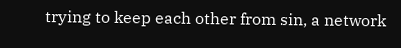trying to keep each other from sin, a network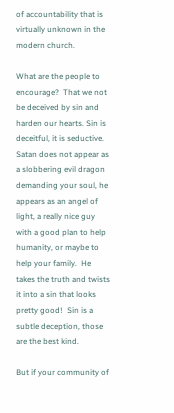of accountability that is virtually unknown in the modern church.

What are the people to encourage?  That we not be deceived by sin and harden our hearts. Sin is deceitful, it is seductive.  Satan does not appear as a slobbering evil dragon demanding your soul, he appears as an angel of light, a really nice guy with a good plan to help humanity, or maybe to help your family.  He takes the truth and twists it into a sin that looks pretty good!  Sin is a subtle deception, those are the best kind.

But if your community of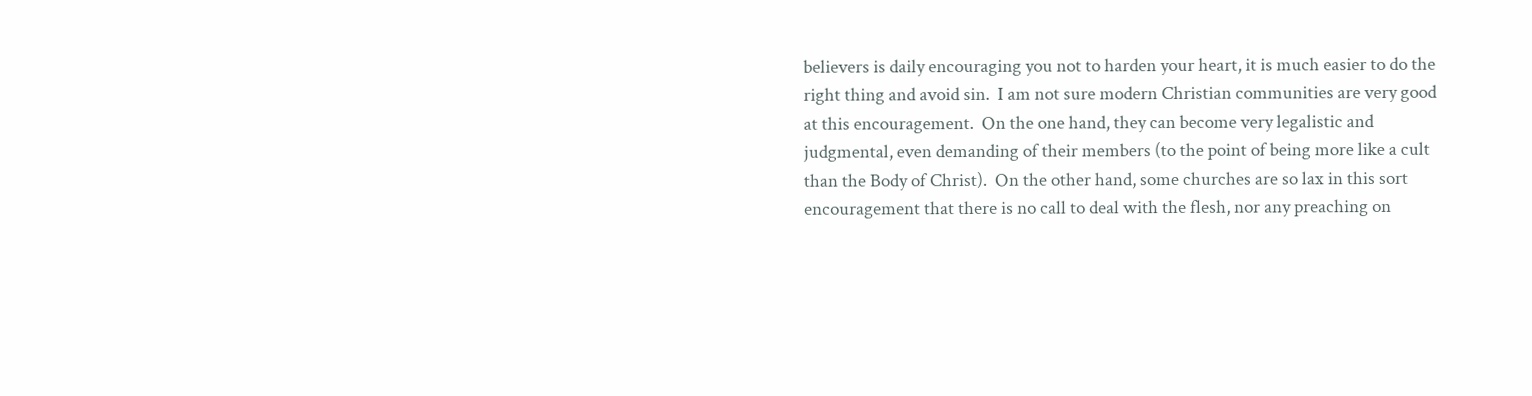believers is daily encouraging you not to harden your heart, it is much easier to do the right thing and avoid sin.  I am not sure modern Christian communities are very good at this encouragement.  On the one hand, they can become very legalistic and judgmental, even demanding of their members (to the point of being more like a cult than the Body of Christ).  On the other hand, some churches are so lax in this sort encouragement that there is no call to deal with the flesh, nor any preaching on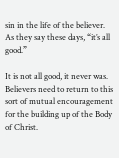sin in the life of the believer.  As they say these days, “it’s all good.”

It is not all good, it never was.  Believers need to return to this sort of mutual encouragement for the building up of the Body of Christ.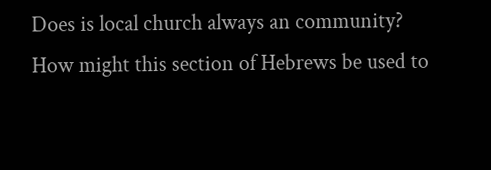Does is local church always an community? How might this section of Hebrews be used to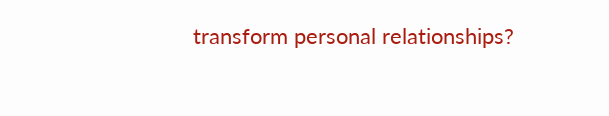transform personal relationships?